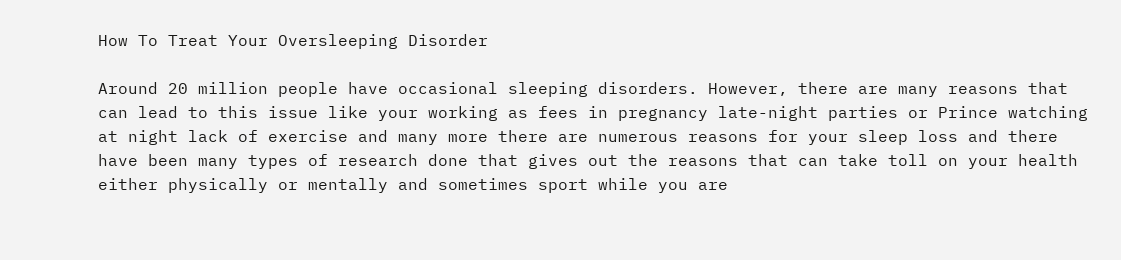How To Treat Your Oversleeping Disorder

Around 20 million people have occasional sleeping disorders. However, there are many reasons that can lead to this issue like your working as fees in pregnancy late-night parties or Prince watching at night lack of exercise and many more there are numerous reasons for your sleep loss and there have been many types of research done that gives out the reasons that can take toll on your health either physically or mentally and sometimes sport while you are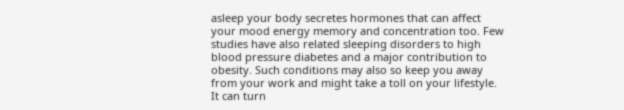asleep your body secretes hormones that can affect your mood energy memory and concentration too. Few studies have also related sleeping disorders to high blood pressure diabetes and a major contribution to obesity. Such conditions may also so keep you away from your work and might take a toll on your lifestyle. It can turn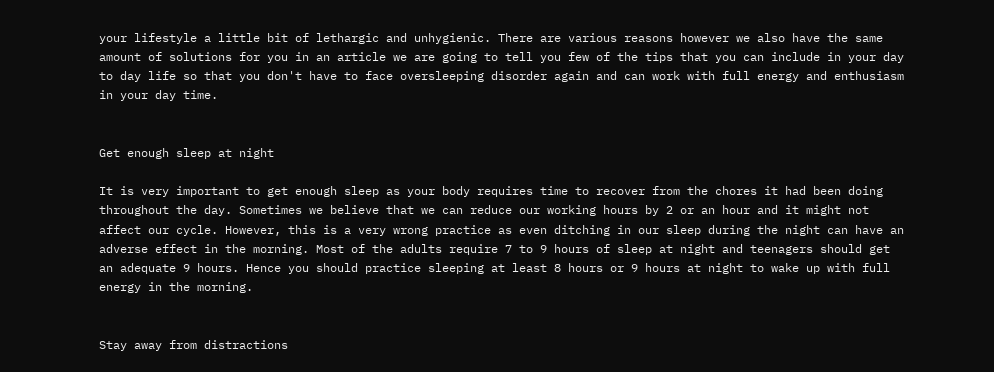your lifestyle a little bit of lethargic and unhygienic. There are various reasons however we also have the same amount of solutions for you in an article we are going to tell you few of the tips that you can include in your day to day life so that you don't have to face oversleeping disorder again and can work with full energy and enthusiasm in your day time.


Get enough sleep at night

It is very important to get enough sleep as your body requires time to recover from the chores it had been doing throughout the day. Sometimes we believe that we can reduce our working hours by 2 or an hour and it might not affect our cycle. However, this is a very wrong practice as even ditching in our sleep during the night can have an adverse effect in the morning. Most of the adults require 7 to 9 hours of sleep at night and teenagers should get an adequate 9 hours. Hence you should practice sleeping at least 8 hours or 9 hours at night to wake up with full energy in the morning.


Stay away from distractions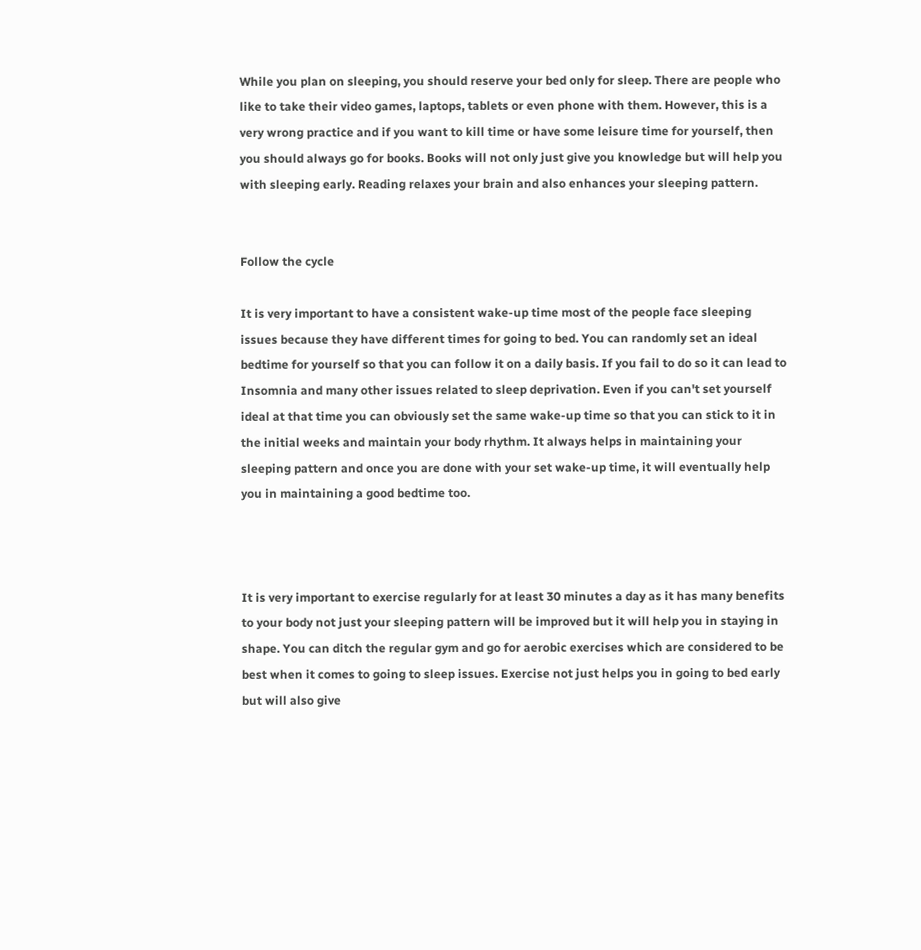While you plan on sleeping, you should reserve your bed only for sleep. There are people who like to take their video games, laptops, tablets or even phone with them. However, this is a very wrong practice and if you want to kill time or have some leisure time for yourself, then you should always go for books. Books will not only just give you knowledge but will help you with sleeping early. Reading relaxes your brain and also enhances your sleeping pattern.


Follow the cycle

It is very important to have a consistent wake-up time most of the people face sleeping issues because they have different times for going to bed. You can randomly set an ideal bedtime for yourself so that you can follow it on a daily basis. If you fail to do so it can lead to Insomnia and many other issues related to sleep deprivation. Even if you can't set yourself ideal at that time you can obviously set the same wake-up time so that you can stick to it in the initial weeks and maintain your body rhythm. It always helps in maintaining your sleeping pattern and once you are done with your set wake-up time, it will eventually help you in maintaining a good bedtime too.



It is very important to exercise regularly for at least 30 minutes a day as it has many benefits to your body not just your sleeping pattern will be improved but it will help you in staying in shape. You can ditch the regular gym and go for aerobic exercises which are considered to be best when it comes to going to sleep issues. Exercise not just helps you in going to bed early but will also give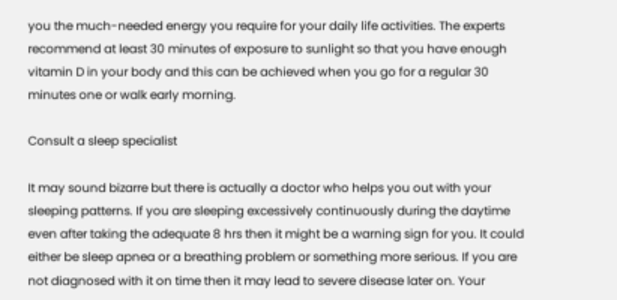you the much-needed energy you require for your daily life activities. The experts recommend at least 30 minutes of exposure to sunlight so that you have enough vitamin D in your body and this can be achieved when you go for a regular 30 minutes one or walk early morning.

Consult a sleep specialist

It may sound bizarre but there is actually a doctor who helps you out with your sleeping patterns. If you are sleeping excessively continuously during the daytime even after taking the adequate 8 hrs then it might be a warning sign for you. It could either be sleep apnea or a breathing problem or something more serious. If you are not diagnosed with it on time then it may lead to severe disease later on. Your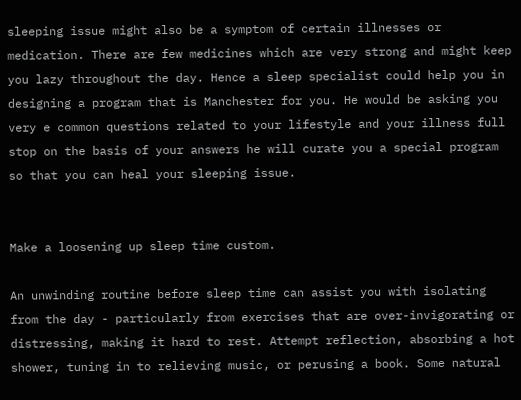sleeping issue might also be a symptom of certain illnesses or medication. There are few medicines which are very strong and might keep you lazy throughout the day. Hence a sleep specialist could help you in designing a program that is Manchester for you. He would be asking you very e common questions related to your lifestyle and your illness full stop on the basis of your answers he will curate you a special program so that you can heal your sleeping issue.


Make a loosening up sleep time custom.

An unwinding routine before sleep time can assist you with isolating from the day - particularly from exercises that are over-invigorating or distressing, making it hard to rest. Attempt reflection, absorbing a hot shower, tuning in to relieving music, or perusing a book. Some natural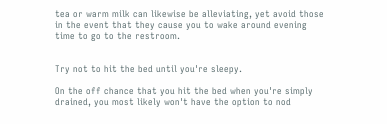tea or warm milk can likewise be alleviating, yet avoid those in the event that they cause you to wake around evening time to go to the restroom.


Try not to hit the bed until you're sleepy.

On the off chance that you hit the bed when you're simply drained, you most likely won't have the option to nod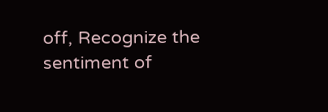off, Recognize the sentiment of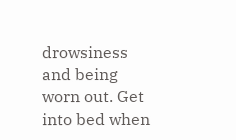drowsiness and being worn out. Get into bed when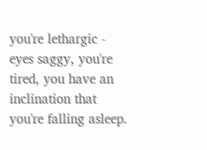you're lethargic - eyes saggy, you're tired, you have an inclination that you're falling asleep.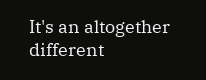It's an altogether different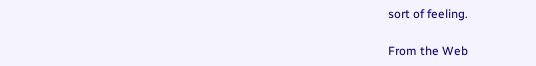sort of feeling.

From the Web